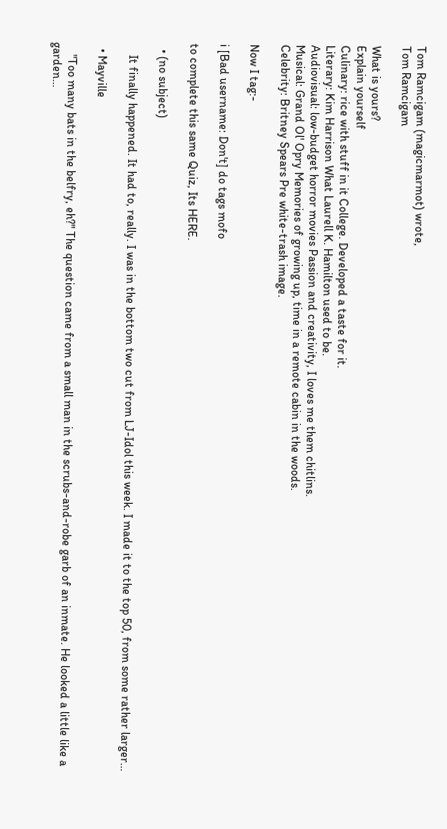Tom Ramcigam (magicmarmot) wrote,
Tom Ramcigam

What is yours?
Explain yourself
Culinary: rice with stuff in it College. Developed a taste for it.
Literary: Kim Harrison What Laurell K. Hamilton used to be.
Audiovisual: low-budget horror movies Passion and creativity, I loves me them chitlins.
Musical: Grand Ol' Opry Memories of growing up, time in a remote cabin in the woods.
Celebrity: Britney Spears Pre white-trash image.

Now I tag:-

i [Bad username: Don't] do tags mofo

to complete this same Quiz, Its HERE.

  • (no subject)

    It finally happened. It had to, really. I was in the bottom two cut from LJ-Idol this week. I made it to the top 50, from some rather larger…

  • Mayville

    "Too many bats in the belfry, eh?" The question came from a small man in the scrubs-and-robe garb of an inmate. He looked a little like a garden…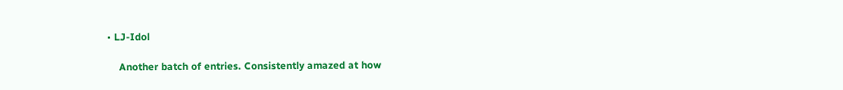• LJ-Idol

    Another batch of entries. Consistently amazed at how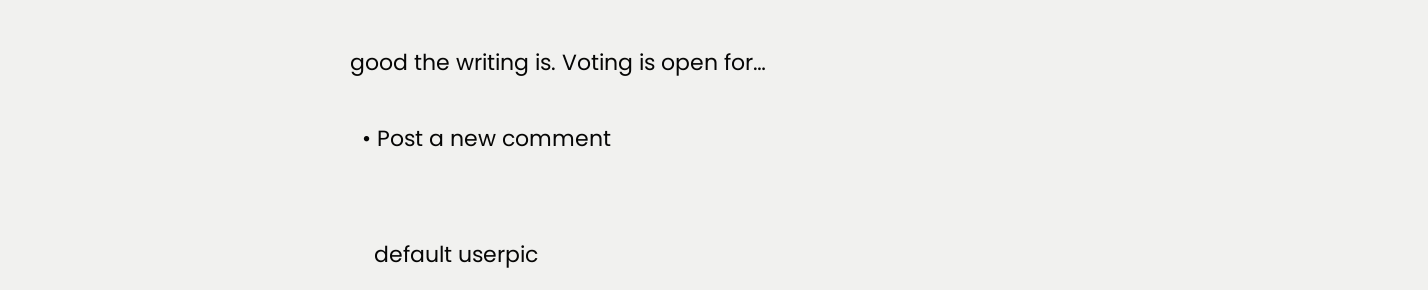good the writing is. Voting is open for…

  • Post a new comment


    default userpic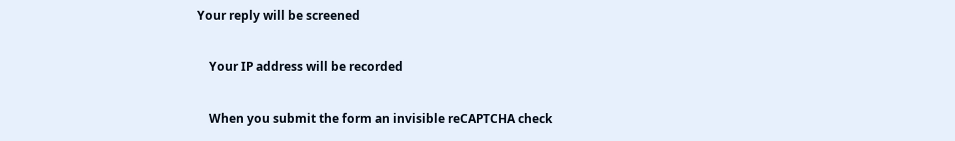Your reply will be screened

    Your IP address will be recorded

    When you submit the form an invisible reCAPTCHA check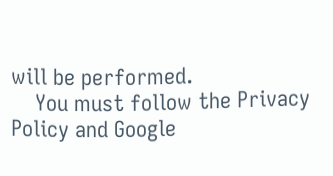will be performed.
    You must follow the Privacy Policy and Google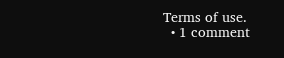Terms of use.
  • 1 comment